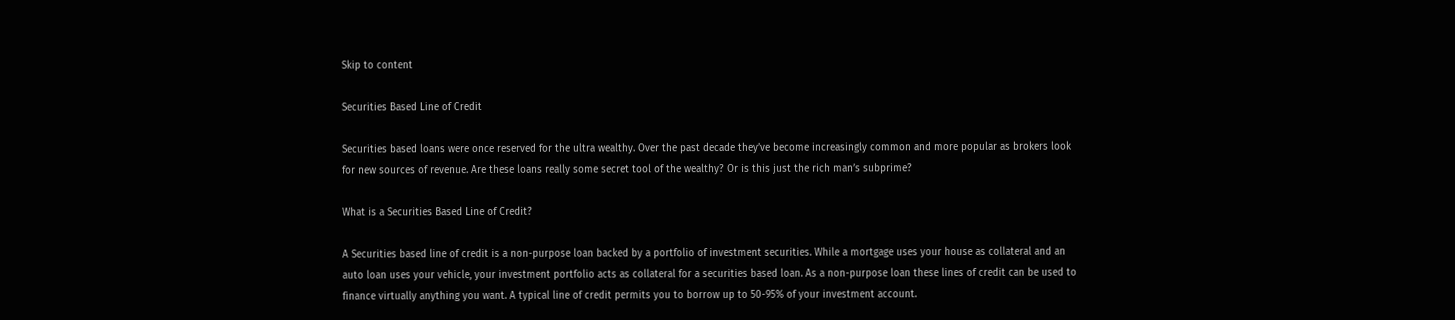Skip to content

Securities Based Line of Credit

Securities based loans were once reserved for the ultra wealthy. Over the past decade they’ve become increasingly common and more popular as brokers look for new sources of revenue. Are these loans really some secret tool of the wealthy? Or is this just the rich man’s subprime?

What is a Securities Based Line of Credit?

A Securities based line of credit is a non-purpose loan backed by a portfolio of investment securities. While a mortgage uses your house as collateral and an auto loan uses your vehicle, your investment portfolio acts as collateral for a securities based loan. As a non-purpose loan these lines of credit can be used to finance virtually anything you want. A typical line of credit permits you to borrow up to 50-95% of your investment account.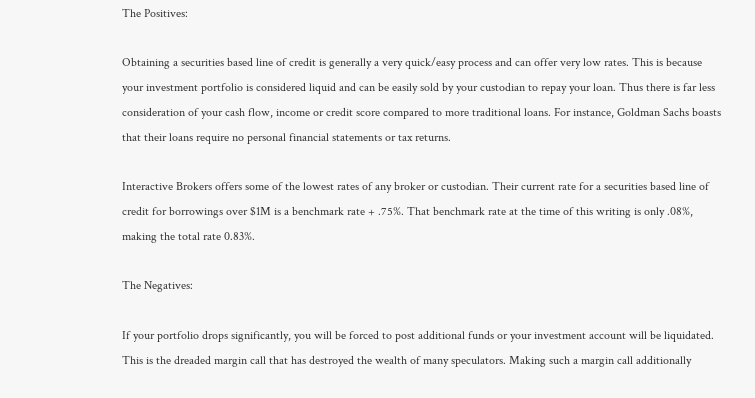The Positives:

Obtaining a securities based line of credit is generally a very quick/easy process and can offer very low rates. This is because your investment portfolio is considered liquid and can be easily sold by your custodian to repay your loan. Thus there is far less consideration of your cash flow, income or credit score compared to more traditional loans. For instance, Goldman Sachs boasts that their loans require no personal financial statements or tax returns.

Interactive Brokers offers some of the lowest rates of any broker or custodian. Their current rate for a securities based line of credit for borrowings over $1M is a benchmark rate + .75%. That benchmark rate at the time of this writing is only .08%, making the total rate 0.83%.

The Negatives:

If your portfolio drops significantly, you will be forced to post additional funds or your investment account will be liquidated. This is the dreaded margin call that has destroyed the wealth of many speculators. Making such a margin call additionally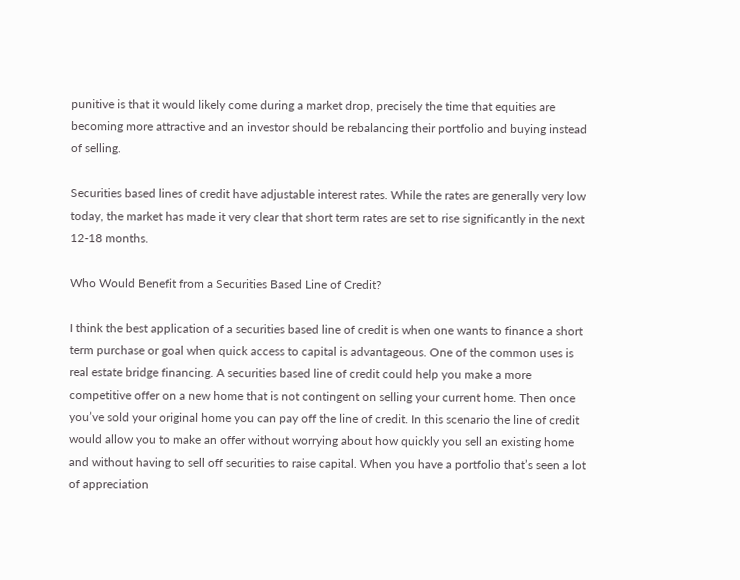punitive is that it would likely come during a market drop, precisely the time that equities are becoming more attractive and an investor should be rebalancing their portfolio and buying instead of selling.

Securities based lines of credit have adjustable interest rates. While the rates are generally very low today, the market has made it very clear that short term rates are set to rise significantly in the next 12-18 months.

Who Would Benefit from a Securities Based Line of Credit?

I think the best application of a securities based line of credit is when one wants to finance a short term purchase or goal when quick access to capital is advantageous. One of the common uses is real estate bridge financing. A securities based line of credit could help you make a more competitive offer on a new home that is not contingent on selling your current home. Then once you’ve sold your original home you can pay off the line of credit. In this scenario the line of credit would allow you to make an offer without worrying about how quickly you sell an existing home and without having to sell off securities to raise capital. When you have a portfolio that’s seen a lot of appreciation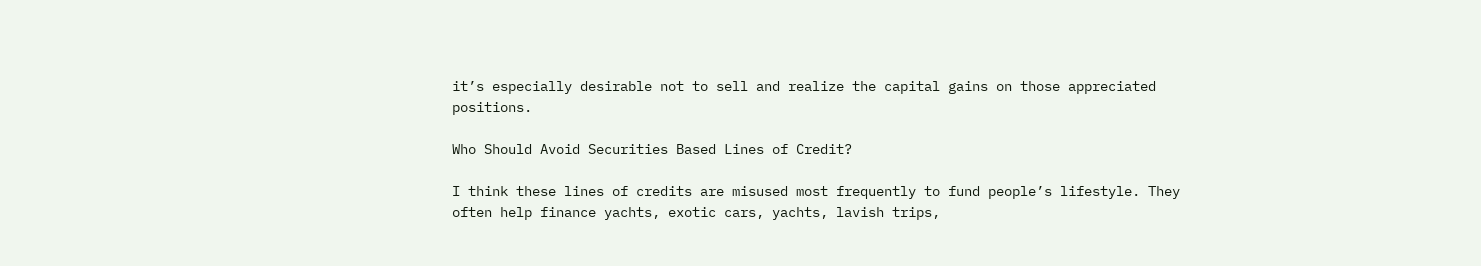it’s especially desirable not to sell and realize the capital gains on those appreciated positions.

Who Should Avoid Securities Based Lines of Credit?

I think these lines of credits are misused most frequently to fund people’s lifestyle. They often help finance yachts, exotic cars, yachts, lavish trips,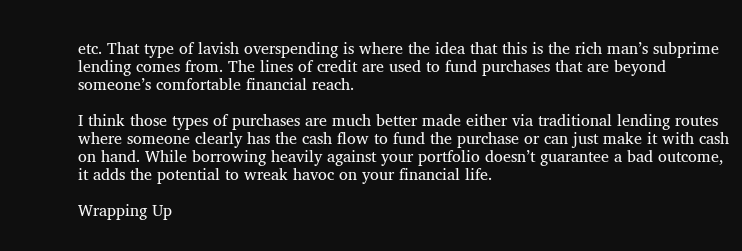etc. That type of lavish overspending is where the idea that this is the rich man’s subprime lending comes from. The lines of credit are used to fund purchases that are beyond someone’s comfortable financial reach.

I think those types of purchases are much better made either via traditional lending routes where someone clearly has the cash flow to fund the purchase or can just make it with cash on hand. While borrowing heavily against your portfolio doesn’t guarantee a bad outcome, it adds the potential to wreak havoc on your financial life.

Wrapping Up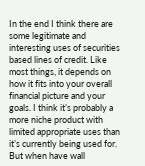In the end I think there are some legitimate and interesting uses of securities based lines of credit. Like most things, it depends on how it fits into your overall financial picture and your goals. I think it’s probably a more niche product with limited appropriate uses than it’s currently being used for. But when have wall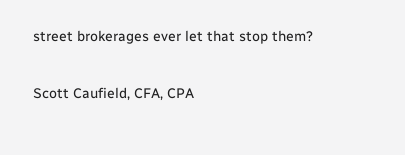street brokerages ever let that stop them?

Scott Caufield, CFA, CPA